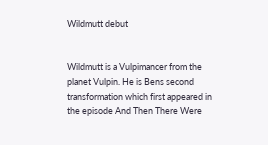Wildmutt debut


Wildmutt is a Vulpimancer from the planet Vulpin. He is Bens second transformation which first appeared in the episode And Then There Were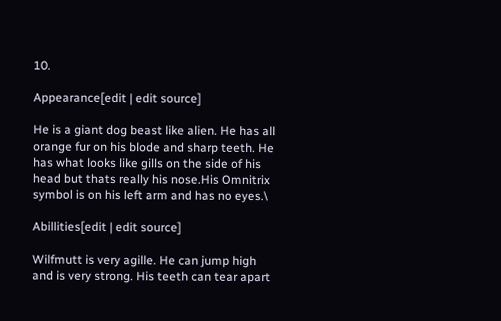10.

Appearance[edit | edit source]

He is a giant dog beast like alien. He has all orange fur on his blode and sharp teeth. He has what looks like gills on the side of his head but thats really his nose.His Omnitrix symbol is on his left arm and has no eyes.\

Abillities[edit | edit source]

Wilfmutt is very agille. He can jump high and is very strong. His teeth can tear apart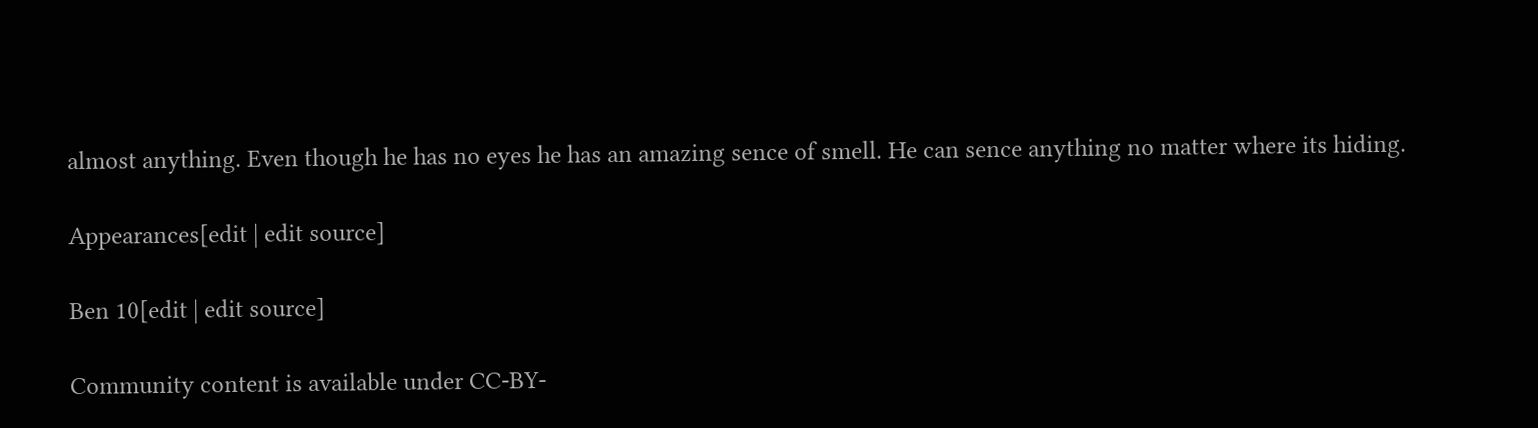almost anything. Even though he has no eyes he has an amazing sence of smell. He can sence anything no matter where its hiding.

Appearances[edit | edit source]

Ben 10[edit | edit source]

Community content is available under CC-BY-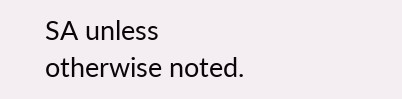SA unless otherwise noted.